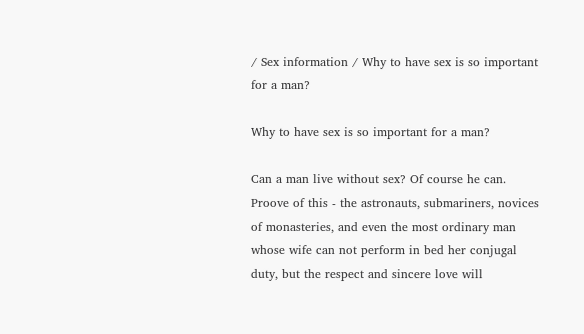/ Sex information / Why to have sex is so important for a man?

Why to have sex is so important for a man?

Can a man live without sex? Of course he can. Proove of this - the astronauts, submariners, novices of monasteries, and even the most ordinary man whose wife can not perform in bed her conjugal duty, but the respect and sincere love will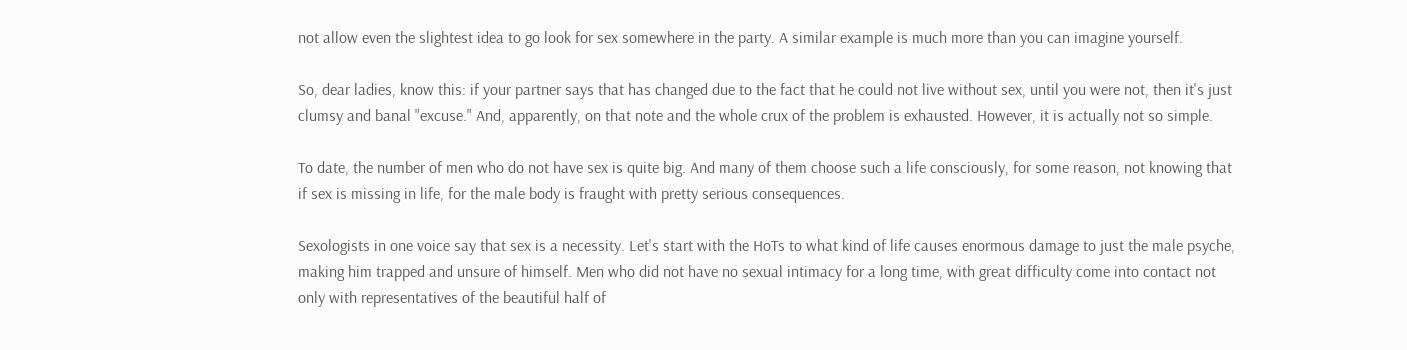not allow even the slightest idea to go look for sex somewhere in the party. A similar example is much more than you can imagine yourself.

So, dear ladies, know this: if your partner says that has changed due to the fact that he could not live without sex, until you were not, then it's just clumsy and banal "excuse." And, apparently, on that note and the whole crux of the problem is exhausted. However, it is actually not so simple.

To date, the number of men who do not have sex is quite big. And many of them choose such a life consciously, for some reason, not knowing that if sex is missing in life, for the male body is fraught with pretty serious consequences.

Sexologists in one voice say that sex is a necessity. Let's start with the HoTs to what kind of life causes enormous damage to just the male psyche, making him trapped and unsure of himself. Men who did not have no sexual intimacy for a long time, with great difficulty come into contact not only with representatives of the beautiful half of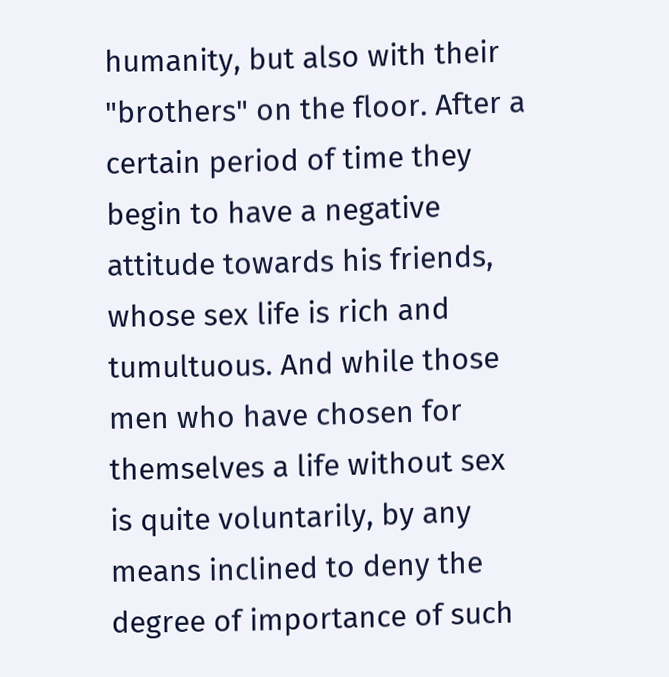humanity, but also with their "brothers" on the floor. After a certain period of time they begin to have a negative attitude towards his friends, whose sex life is rich and tumultuous. And while those men who have chosen for themselves a life without sex is quite voluntarily, by any means inclined to deny the degree of importance of such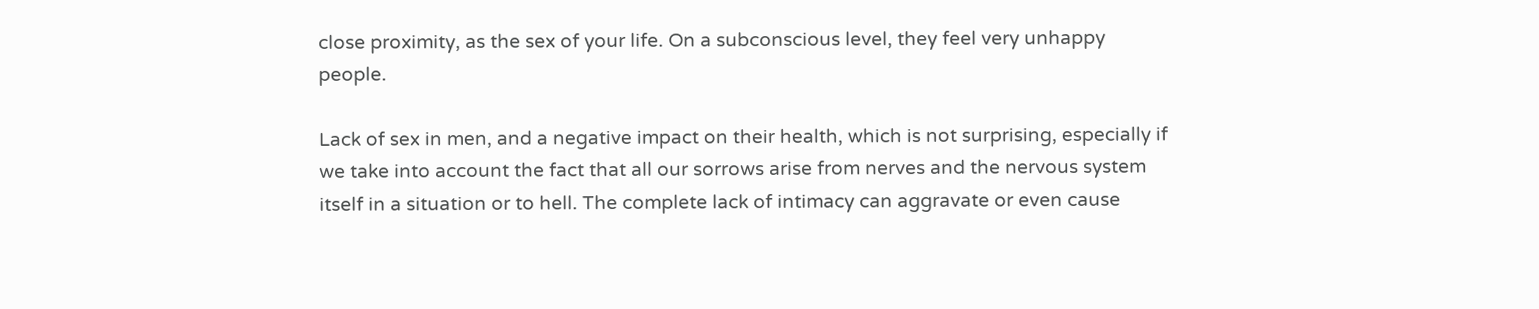close proximity, as the sex of your life. On a subconscious level, they feel very unhappy people.

Lack of sex in men, and a negative impact on their health, which is not surprising, especially if we take into account the fact that all our sorrows arise from nerves and the nervous system itself in a situation or to hell. The complete lack of intimacy can aggravate or even cause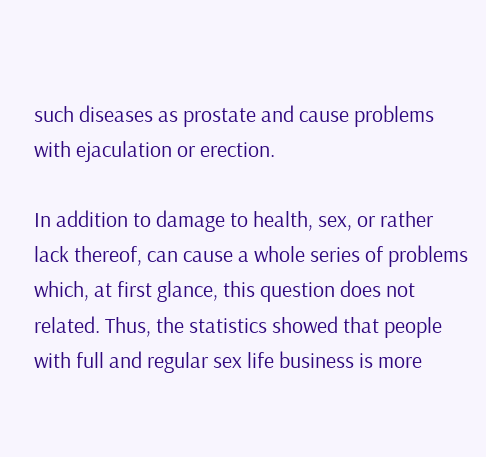such diseases as prostate and cause problems with ejaculation or erection.

In addition to damage to health, sex, or rather lack thereof, can cause a whole series of problems which, at first glance, this question does not related. Thus, the statistics showed that people with full and regular sex life business is more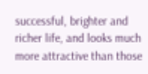successful, brighter and richer life, and looks much more attractive than those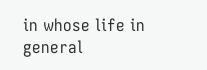in whose life in general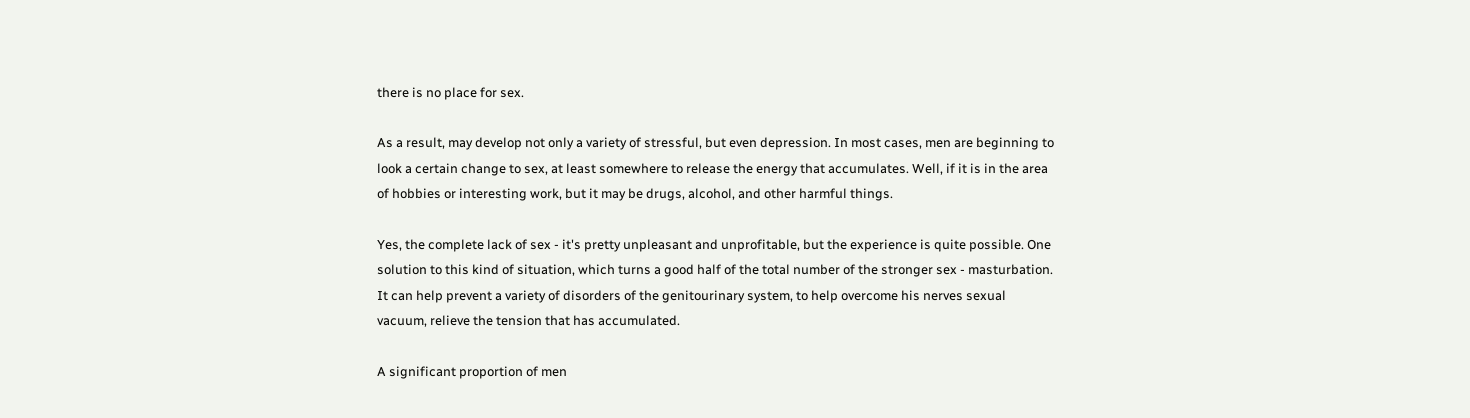there is no place for sex.

As a result, may develop not only a variety of stressful, but even depression. In most cases, men are beginning to look a certain change to sex, at least somewhere to release the energy that accumulates. Well, if it is in the area of hobbies or interesting work, but it may be drugs, alcohol, and other harmful things.

Yes, the complete lack of sex - it's pretty unpleasant and unprofitable, but the experience is quite possible. One solution to this kind of situation, which turns a good half of the total number of the stronger sex - masturbation. It can help prevent a variety of disorders of the genitourinary system, to help overcome his nerves sexual vacuum, relieve the tension that has accumulated.

A significant proportion of men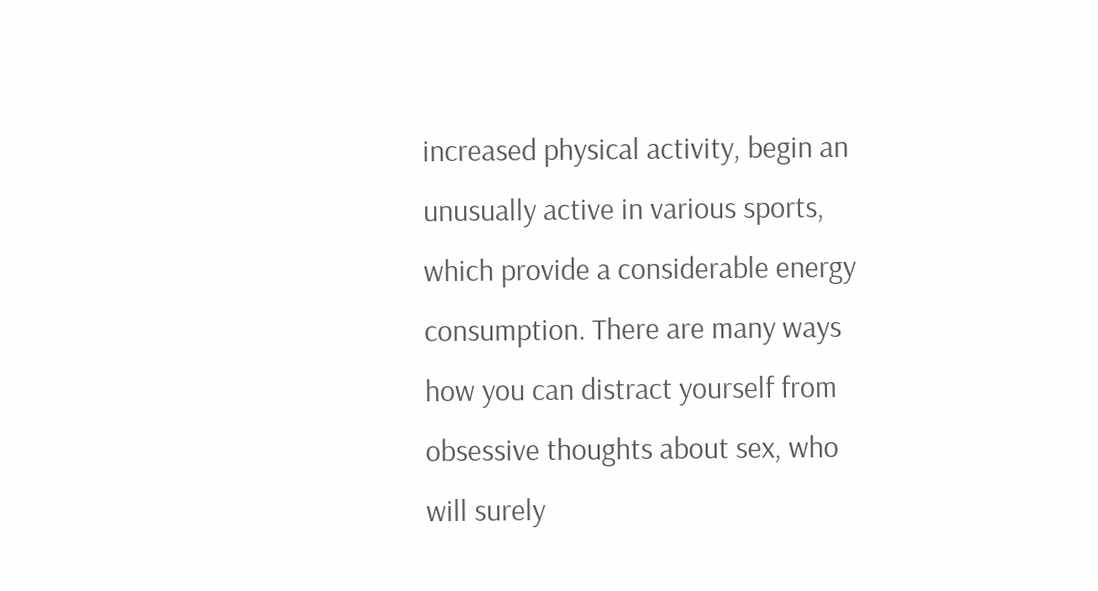increased physical activity, begin an unusually active in various sports, which provide a considerable energy consumption. There are many ways how you can distract yourself from obsessive thoughts about sex, who will surely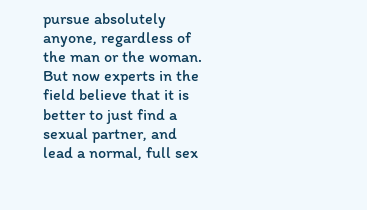pursue absolutely anyone, regardless of the man or the woman. But now experts in the field believe that it is better to just find a sexual partner, and lead a normal, full sex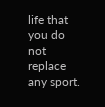life that you do not replace any sport.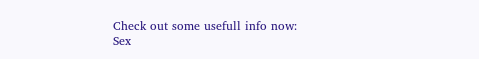Check out some usefull info now:
Sex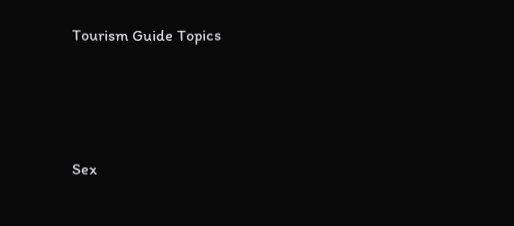Tourism Guide Topics





Sex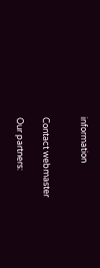information


Contact webmaster

Our partners: